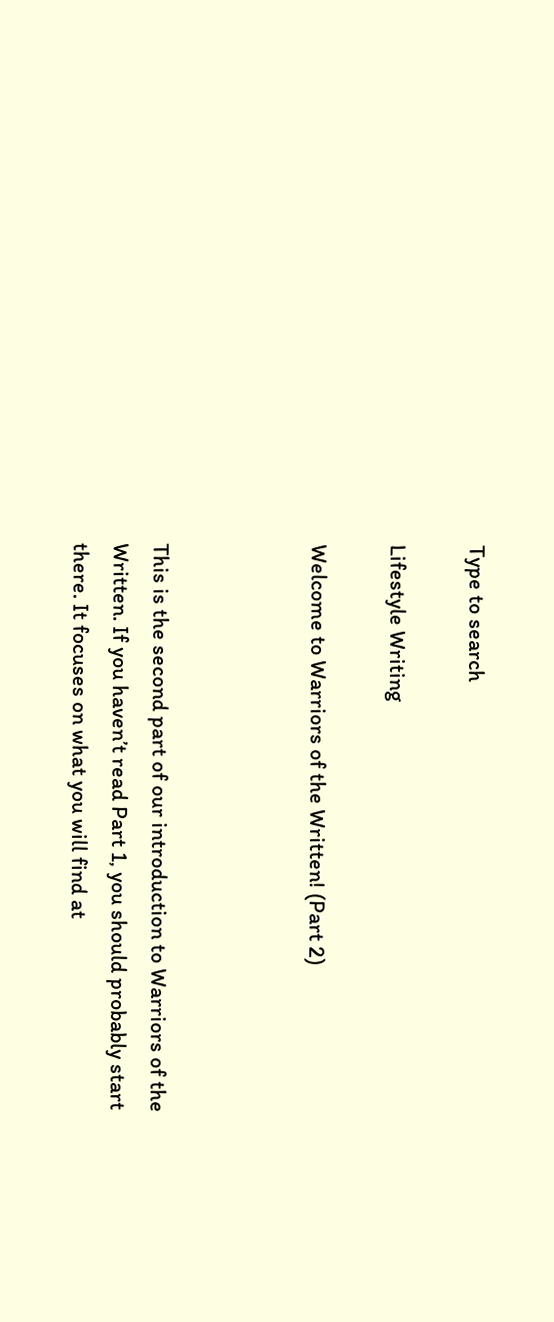Type to search

Lifestyle Writing

Welcome to Warriors of the Written! (Part 2)



This is the second part of our introduction to Warriors of the Written. If you haven’t read Part 1, you should probably start there. It focuses on what you will find at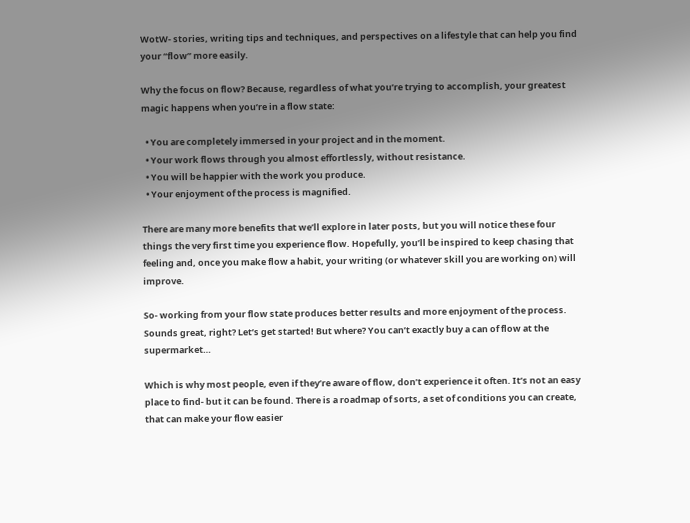WotW- stories, writing tips and techniques, and perspectives on a lifestyle that can help you find your “flow” more easily.

Why the focus on flow? Because, regardless of what you’re trying to accomplish, your greatest magic happens when you’re in a flow state:

  • You are completely immersed in your project and in the moment.
  • Your work flows through you almost effortlessly, without resistance.
  • You will be happier with the work you produce.
  • Your enjoyment of the process is magnified.

There are many more benefits that we’ll explore in later posts, but you will notice these four things the very first time you experience flow. Hopefully, you’ll be inspired to keep chasing that feeling and, once you make flow a habit, your writing (or whatever skill you are working on) will improve.

So- working from your flow state produces better results and more enjoyment of the process. Sounds great, right? Let’s get started! But where? You can’t exactly buy a can of flow at the supermarket…

Which is why most people, even if they’re aware of flow, don’t experience it often. It’s not an easy place to find- but it can be found. There is a roadmap of sorts, a set of conditions you can create, that can make your flow easier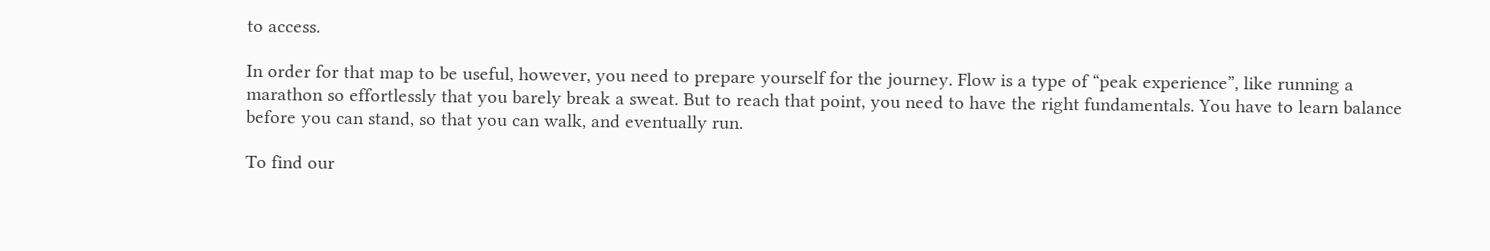to access.

In order for that map to be useful, however, you need to prepare yourself for the journey. Flow is a type of “peak experience”, like running a marathon so effortlessly that you barely break a sweat. But to reach that point, you need to have the right fundamentals. You have to learn balance before you can stand, so that you can walk, and eventually run.

To find our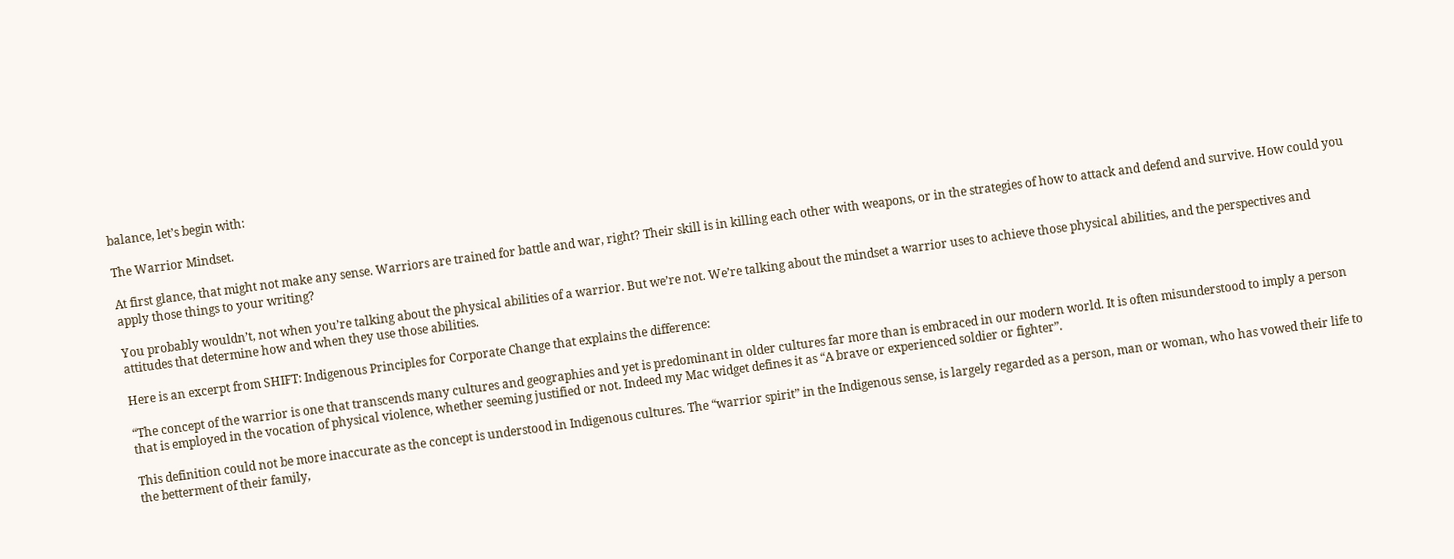balance, let’s begin with:

The Warrior Mindset.

At first glance, that might not make any sense. Warriors are trained for battle and war, right? Their skill is in killing each other with weapons, or in the strategies of how to attack and defend and survive. How could you apply those things to your writing?

You probably wouldn’t, not when you’re talking about the physical abilities of a warrior. But we’re not. We’re talking about the mindset a warrior uses to achieve those physical abilities, and the perspectives and attitudes that determine how and when they use those abilities.

Here is an excerpt from SHIFT: Indigenous Principles for Corporate Change that explains the difference:

“The concept of the warrior is one that transcends many cultures and geographies and yet is predominant in older cultures far more than is embraced in our modern world. It is often misunderstood to imply a person that is employed in the vocation of physical violence, whether seeming justified or not. Indeed my Mac widget defines it as “A brave or experienced soldier or fighter”.

This definition could not be more inaccurate as the concept is understood in Indigenous cultures. The “warrior spirit” in the Indigenous sense, is largely regarded as a person, man or woman, who has vowed their life to the betterment of their family,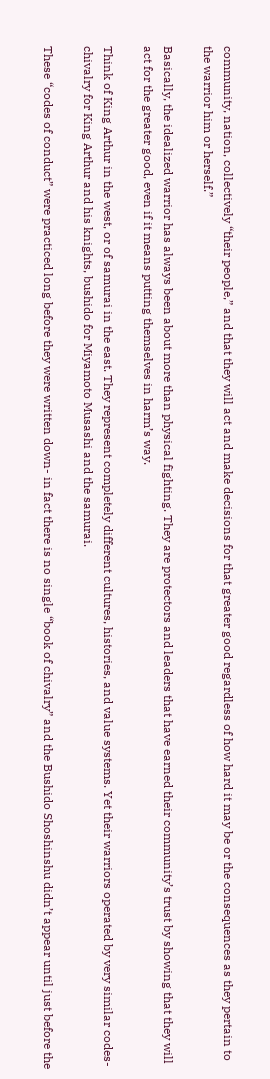community, nation, collectively “their people,” and that they will act and make decisions for that greater good regardless of how hard it may be or the consequences as they pertain to the warrior him or herself.”

Basically, the idealized warrior has always been about more than physical fighting. They are protectors and leaders that have earned their community’s trust by showing that they will act for the greater good, even if it means putting themselves in harm’s way.

Think of King Arthur in the west, or of samurai in the east. They represent completely different cultures, histories, and value systems. Yet their warriors operated by very similar codes- chivalry for King Arthur and his knights, bushido for Miyamoto Musashi and the samurai.

These “codes of conduct” were practiced long before they were written down- in fact there is no single “book of chivalry” and the Bushido Shoshinshu didn’t appear until just before the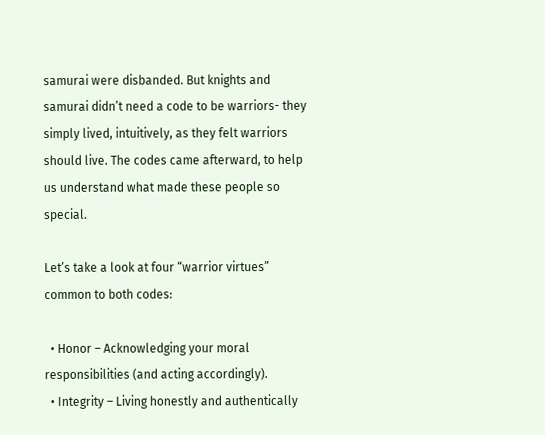samurai were disbanded. But knights and samurai didn’t need a code to be warriors- they simply lived, intuitively, as they felt warriors should live. The codes came afterward, to help us understand what made these people so special.

Let’s take a look at four “warrior virtues” common to both codes:

  • Honor – Acknowledging your moral responsibilities (and acting accordingly).
  • Integrity – Living honestly and authentically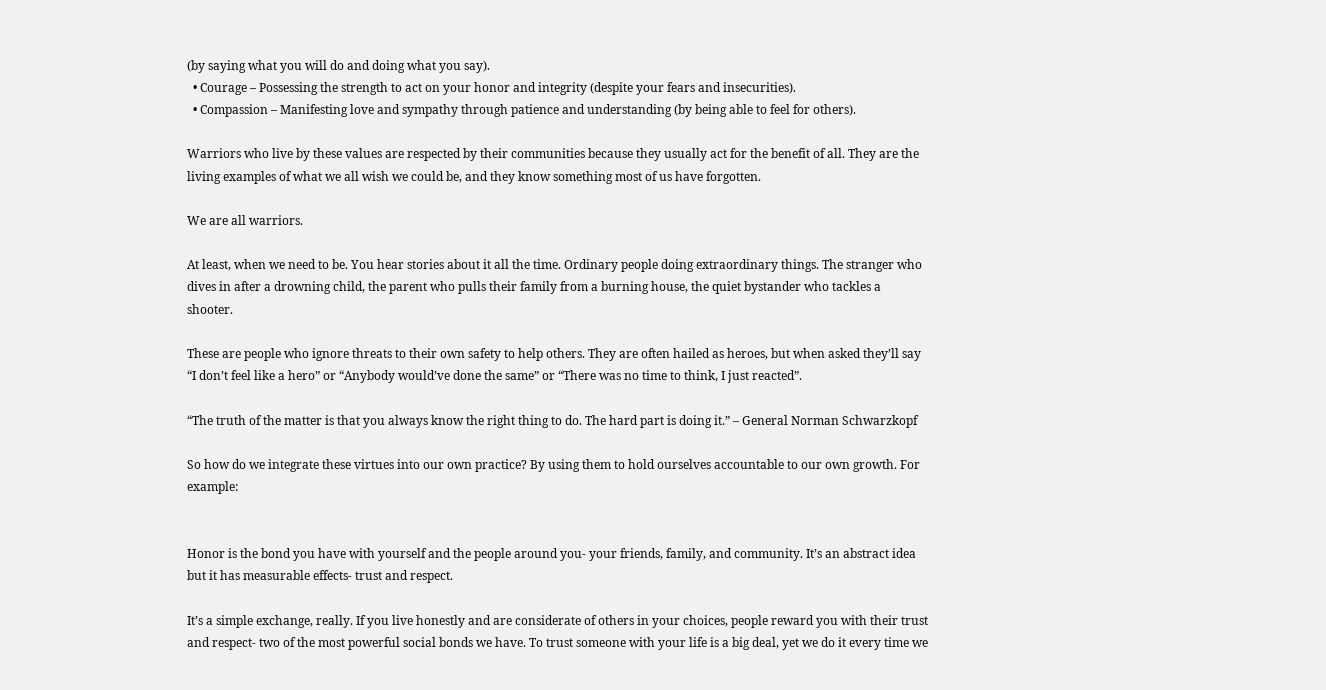(by saying what you will do and doing what you say).
  • Courage – Possessing the strength to act on your honor and integrity (despite your fears and insecurities).
  • Compassion – Manifesting love and sympathy through patience and understanding (by being able to feel for others).

Warriors who live by these values are respected by their communities because they usually act for the benefit of all. They are the living examples of what we all wish we could be, and they know something most of us have forgotten.

We are all warriors.

At least, when we need to be. You hear stories about it all the time. Ordinary people doing extraordinary things. The stranger who dives in after a drowning child, the parent who pulls their family from a burning house, the quiet bystander who tackles a shooter.

These are people who ignore threats to their own safety to help others. They are often hailed as heroes, but when asked they’ll say “I don’t feel like a hero” or “Anybody would’ve done the same” or “There was no time to think, I just reacted”.

“The truth of the matter is that you always know the right thing to do. The hard part is doing it.” – General Norman Schwarzkopf

So how do we integrate these virtues into our own practice? By using them to hold ourselves accountable to our own growth. For example:


Honor is the bond you have with yourself and the people around you- your friends, family, and community. It’s an abstract idea but it has measurable effects- trust and respect.

It’s a simple exchange, really. If you live honestly and are considerate of others in your choices, people reward you with their trust and respect- two of the most powerful social bonds we have. To trust someone with your life is a big deal, yet we do it every time we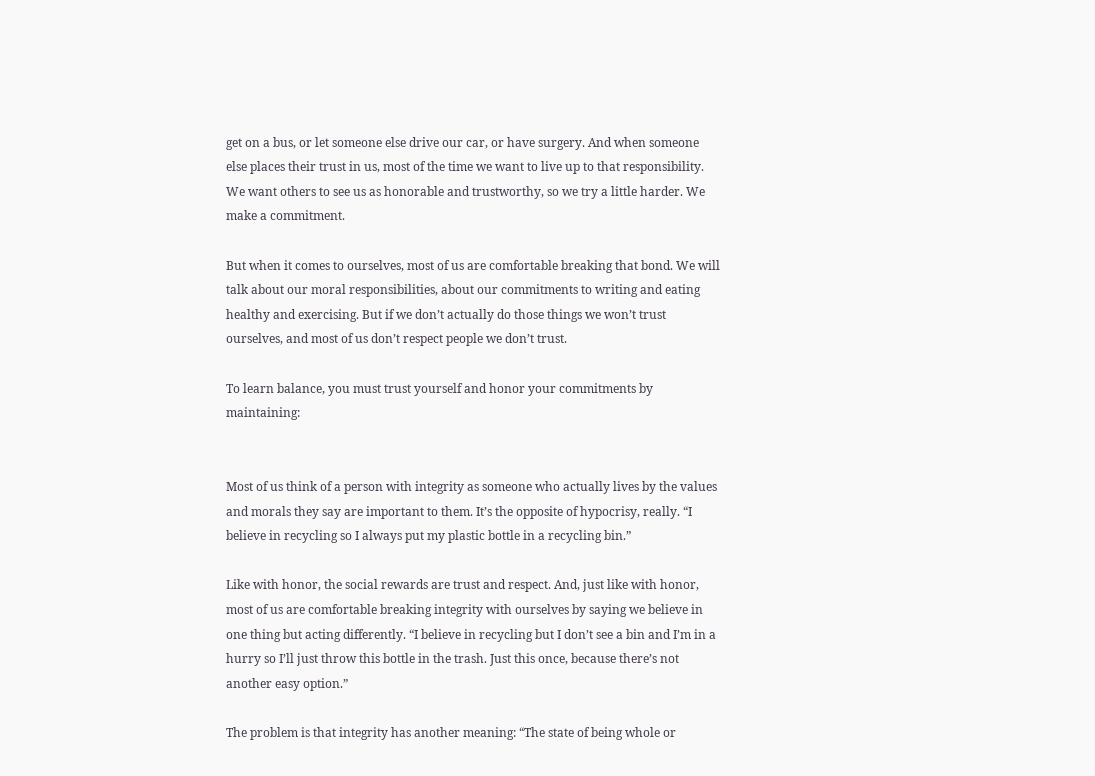get on a bus, or let someone else drive our car, or have surgery. And when someone else places their trust in us, most of the time we want to live up to that responsibility. We want others to see us as honorable and trustworthy, so we try a little harder. We make a commitment.

But when it comes to ourselves, most of us are comfortable breaking that bond. We will talk about our moral responsibilities, about our commitments to writing and eating healthy and exercising. But if we don’t actually do those things we won’t trust ourselves, and most of us don’t respect people we don’t trust.

To learn balance, you must trust yourself and honor your commitments by maintaining:


Most of us think of a person with integrity as someone who actually lives by the values and morals they say are important to them. It’s the opposite of hypocrisy, really. “I believe in recycling so I always put my plastic bottle in a recycling bin.”

Like with honor, the social rewards are trust and respect. And, just like with honor, most of us are comfortable breaking integrity with ourselves by saying we believe in one thing but acting differently. “I believe in recycling but I don’t see a bin and I’m in a hurry so I’ll just throw this bottle in the trash. Just this once, because there’s not another easy option.”

The problem is that integrity has another meaning: “The state of being whole or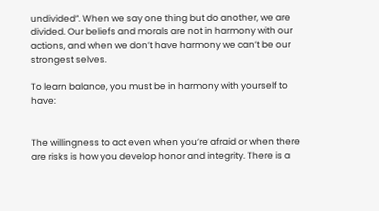undivided”. When we say one thing but do another, we are divided. Our beliefs and morals are not in harmony with our actions, and when we don’t have harmony we can’t be our strongest selves.

To learn balance, you must be in harmony with yourself to have:


The willingness to act even when you’re afraid or when there are risks is how you develop honor and integrity. There is a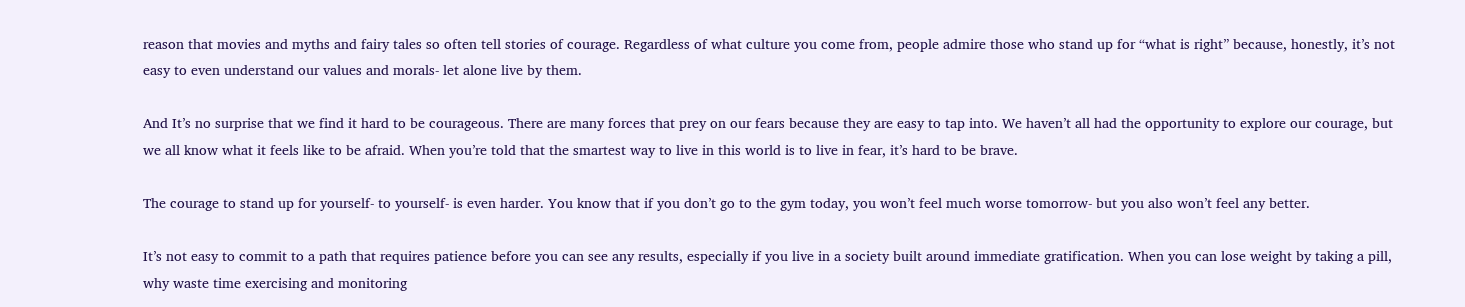reason that movies and myths and fairy tales so often tell stories of courage. Regardless of what culture you come from, people admire those who stand up for “what is right” because, honestly, it’s not easy to even understand our values and morals- let alone live by them.

And It’s no surprise that we find it hard to be courageous. There are many forces that prey on our fears because they are easy to tap into. We haven’t all had the opportunity to explore our courage, but we all know what it feels like to be afraid. When you’re told that the smartest way to live in this world is to live in fear, it’s hard to be brave.

The courage to stand up for yourself- to yourself- is even harder. You know that if you don’t go to the gym today, you won’t feel much worse tomorrow- but you also won’t feel any better.

It’s not easy to commit to a path that requires patience before you can see any results, especially if you live in a society built around immediate gratification. When you can lose weight by taking a pill, why waste time exercising and monitoring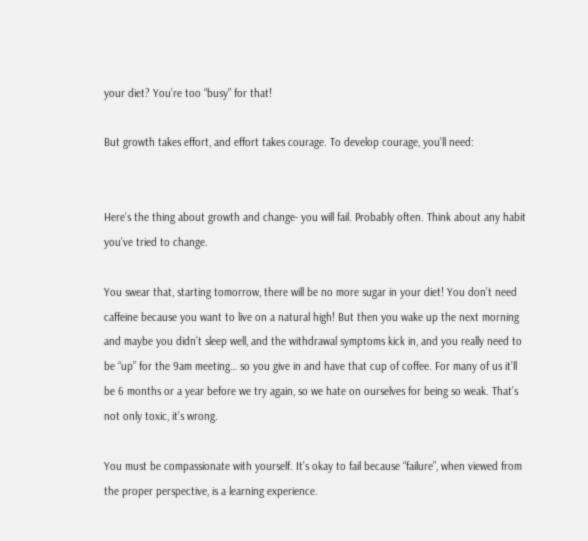your diet? You’re too “busy” for that!

But growth takes effort, and effort takes courage. To develop courage, you’ll need:


Here’s the thing about growth and change- you will fail. Probably often. Think about any habit you’ve tried to change.

You swear that, starting tomorrow, there will be no more sugar in your diet! You don’t need caffeine because you want to live on a natural high! But then you wake up the next morning and maybe you didn’t sleep well, and the withdrawal symptoms kick in, and you really need to be “up” for the 9am meeting… so you give in and have that cup of coffee. For many of us it’ll be 6 months or a year before we try again, so we hate on ourselves for being so weak. That’s not only toxic, it’s wrong.

You must be compassionate with yourself. It’s okay to fail because “failure”, when viewed from the proper perspective, is a learning experience.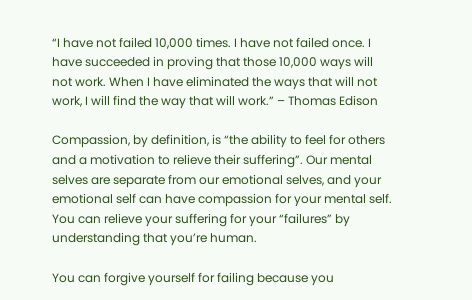“I have not failed 10,000 times. I have not failed once. I have succeeded in proving that those 10,000 ways will not work. When I have eliminated the ways that will not work, I will find the way that will work.” – Thomas Edison

Compassion, by definition, is “the ability to feel for others and a motivation to relieve their suffering”. Our mental selves are separate from our emotional selves, and your emotional self can have compassion for your mental self. You can relieve your suffering for your “failures” by understanding that you’re human.

You can forgive yourself for failing because you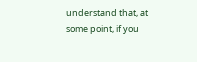understand that, at some point, if you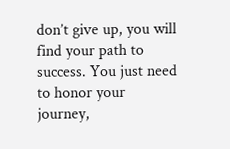don’t give up, you will find your path to success. You just need to honor your journey,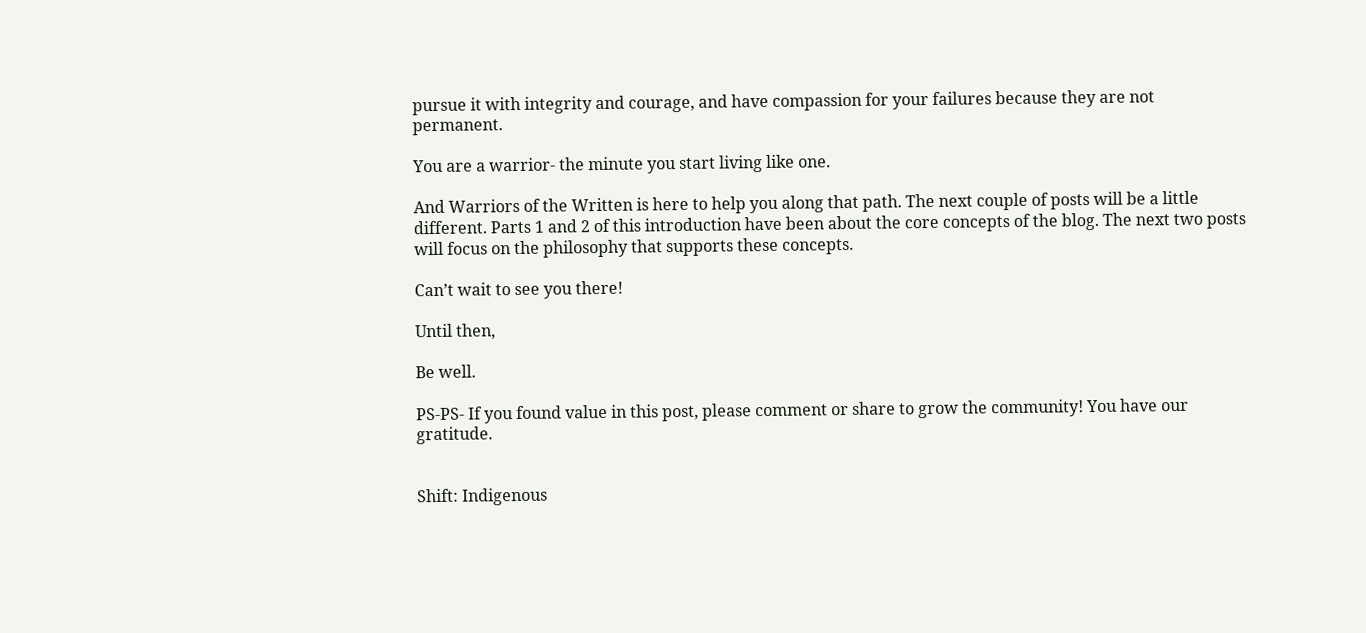pursue it with integrity and courage, and have compassion for your failures because they are not permanent.

You are a warrior- the minute you start living like one.

And Warriors of the Written is here to help you along that path. The next couple of posts will be a little different. Parts 1 and 2 of this introduction have been about the core concepts of the blog. The next two posts will focus on the philosophy that supports these concepts.

Can’t wait to see you there!

Until then,

Be well.

PS-PS- If you found value in this post, please comment or share to grow the community! You have our gratitude.


Shift: Indigenous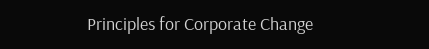Principles for Corporate Change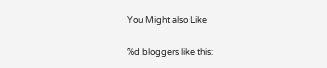You Might also Like

%d bloggers like this: